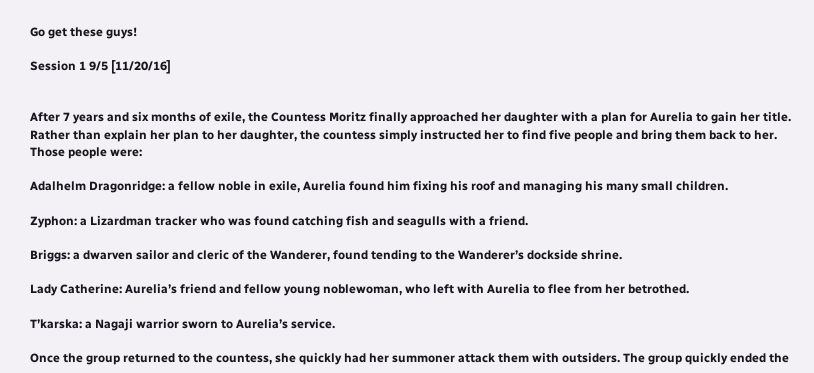Go get these guys!

Session 1 9/5 [11/20/16]


After 7 years and six months of exile, the Countess Moritz finally approached her daughter with a plan for Aurelia to gain her title.
Rather than explain her plan to her daughter, the countess simply instructed her to find five people and bring them back to her. Those people were:

Adalhelm Dragonridge: a fellow noble in exile, Aurelia found him fixing his roof and managing his many small children.

Zyphon: a Lizardman tracker who was found catching fish and seagulls with a friend.

Briggs: a dwarven sailor and cleric of the Wanderer, found tending to the Wanderer’s dockside shrine.

Lady Catherine: Aurelia’s friend and fellow young noblewoman, who left with Aurelia to flee from her betrothed.

T’karska: a Nagaji warrior sworn to Aurelia’s service.

Once the group returned to the countess, she quickly had her summoner attack them with outsiders. The group quickly ended the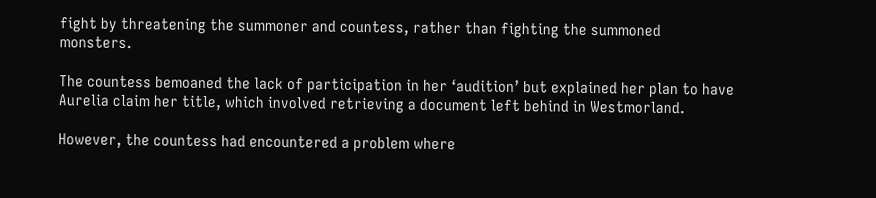fight by threatening the summoner and countess, rather than fighting the summoned monsters.

The countess bemoaned the lack of participation in her ‘audition’ but explained her plan to have Aurelia claim her title, which involved retrieving a document left behind in Westmorland.

However, the countess had encountered a problem where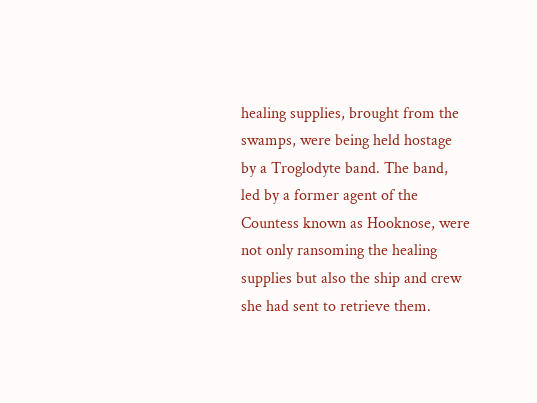healing supplies, brought from the swamps, were being held hostage by a Troglodyte band. The band, led by a former agent of the Countess known as Hooknose, were not only ransoming the healing supplies but also the ship and crew she had sent to retrieve them.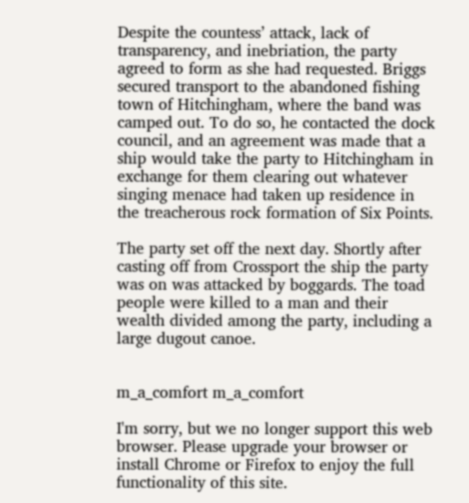Despite the countess’ attack, lack of transparency, and inebriation, the party agreed to form as she had requested. Briggs secured transport to the abandoned fishing town of Hitchingham, where the band was camped out. To do so, he contacted the dock council, and an agreement was made that a ship would take the party to Hitchingham in exchange for them clearing out whatever singing menace had taken up residence in the treacherous rock formation of Six Points.

The party set off the next day. Shortly after casting off from Crossport the ship the party was on was attacked by boggards. The toad people were killed to a man and their wealth divided among the party, including a large dugout canoe.


m_a_comfort m_a_comfort

I'm sorry, but we no longer support this web browser. Please upgrade your browser or install Chrome or Firefox to enjoy the full functionality of this site.